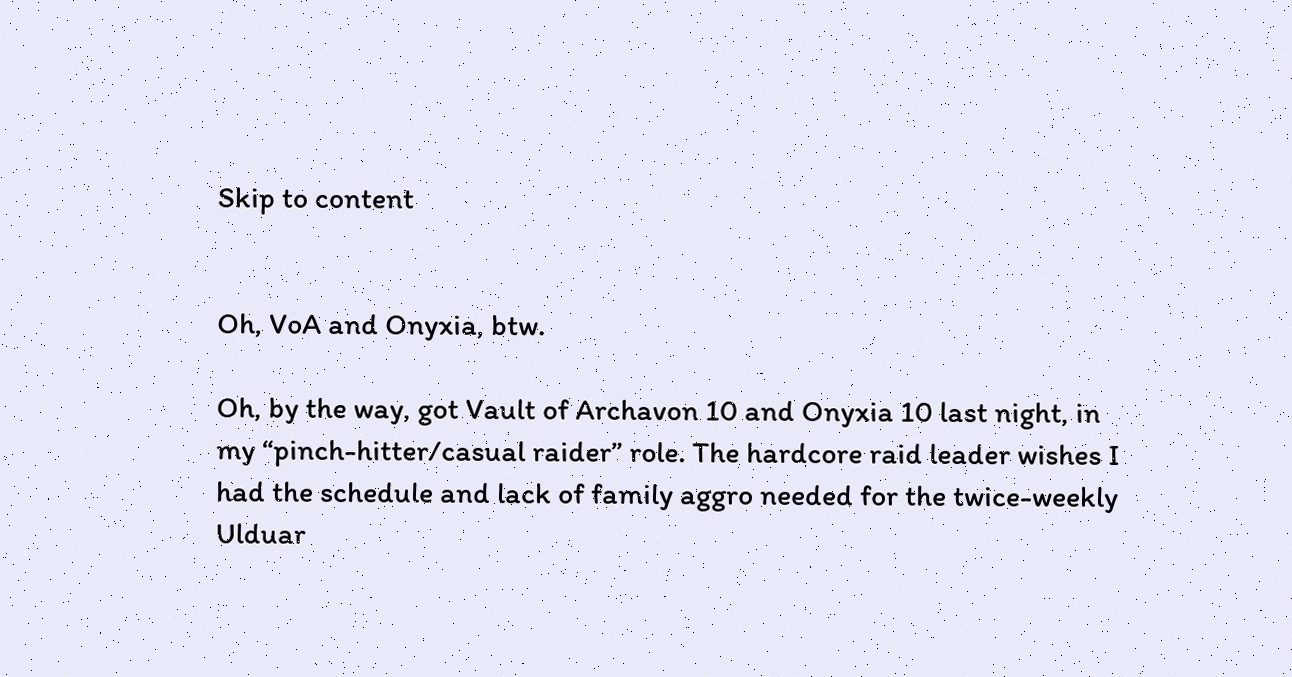Skip to content


Oh, VoA and Onyxia, btw.

Oh, by the way, got Vault of Archavon 10 and Onyxia 10 last night, in my “pinch-hitter/casual raider” role. The hardcore raid leader wishes I had the schedule and lack of family aggro needed for the twice-weekly Ulduar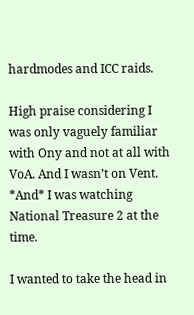hardmodes and ICC raids.

High praise considering I was only vaguely familiar with Ony and not at all with VoA. And I wasn’t on Vent. *And* I was watching National Treasure 2 at the time.

I wanted to take the head in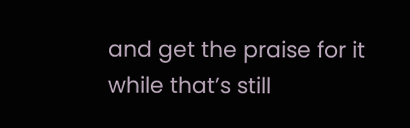and get the praise for it while that’s still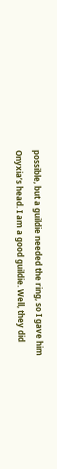possible, but a guildie needed the ring, so I gave him Onyxia’s head. I am a good guildie. Well, they did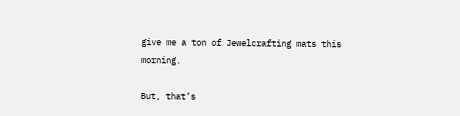give me a ton of Jewelcrafting mats this morning.

But, that’s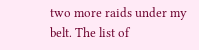two more raids under my belt. The list of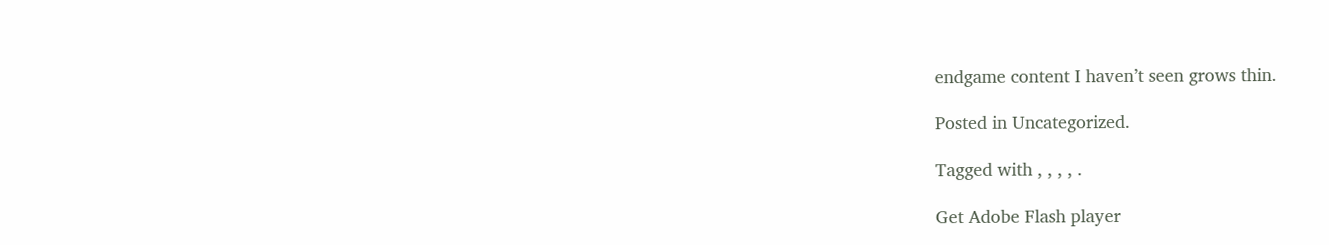endgame content I haven’t seen grows thin.

Posted in Uncategorized.

Tagged with , , , , .

Get Adobe Flash player